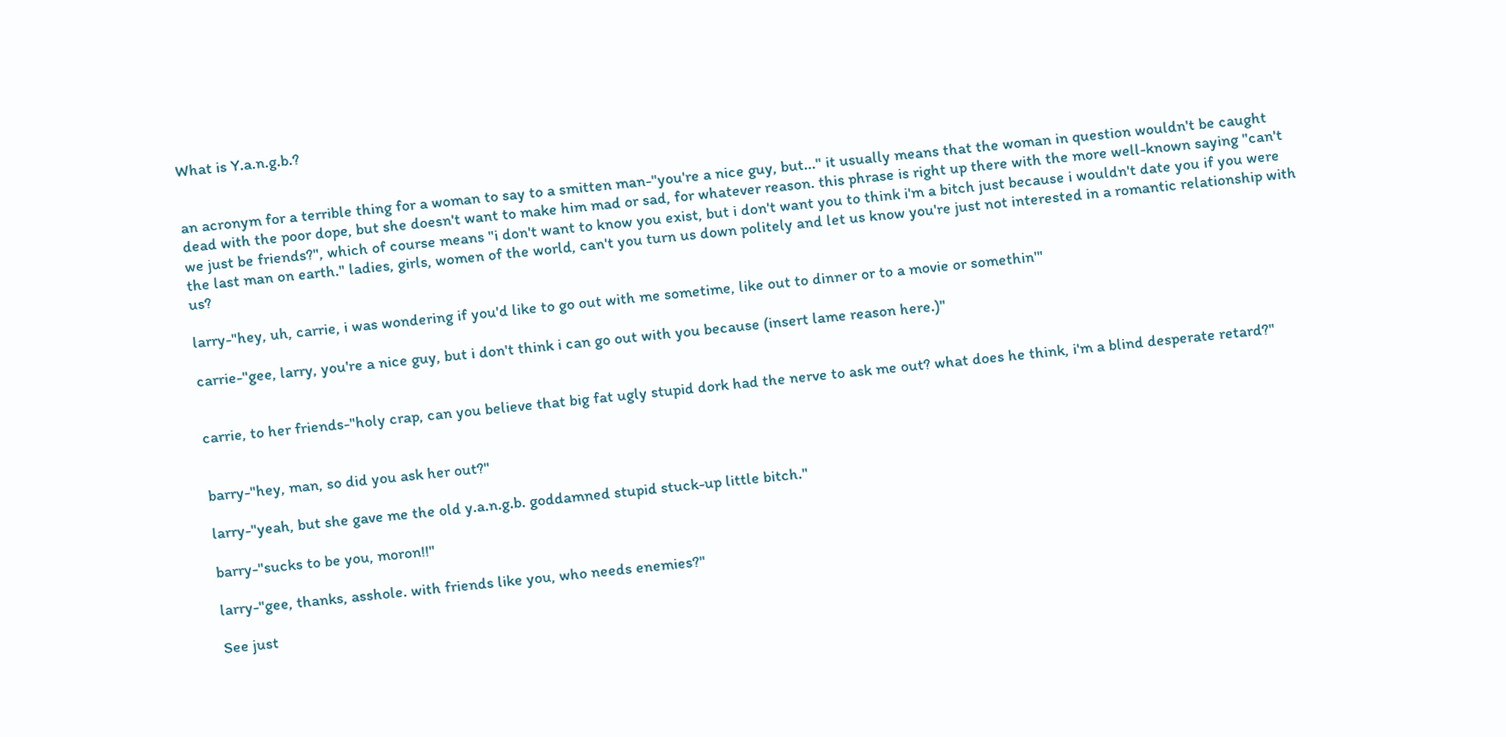What is Y.a.n.g.b.?


an acronym for a terrible thing for a woman to say to a smitten man-"you're a nice guy, but..." it usually means that the woman in question wouldn't be caught dead with the poor dope, but she doesn't want to make him mad or sad, for whatever reason. this phrase is right up there with the more well-known saying "can't we just be friends?", which of course means "i don't want to know you exist, but i don't want you to think i'm a bitch just because i wouldn't date you if you were the last man on earth." ladies, girls, women of the world, can't you turn us down politely and let us know you're just not interested in a romantic relationship with us?

larry-"hey, uh, carrie, i was wondering if you'd like to go out with me sometime, like out to dinner or to a movie or somethin'"

carrie-"gee, larry, you're a nice guy, but i don't think i can go out with you because (insert lame reason here.)"


carrie, to her friends-"holy crap, can you believe that big fat ugly stupid dork had the nerve to ask me out? what does he think, i'm a blind desperate retard?"


barry-"hey, man, so did you ask her out?"

larry-"yeah, but she gave me the old y.a.n.g.b. goddamned stupid stuck-up little bitch."

barry-"sucks to be you, moron!!"

larry-"gee, thanks, asshole. with friends like you, who needs enemies?"

See just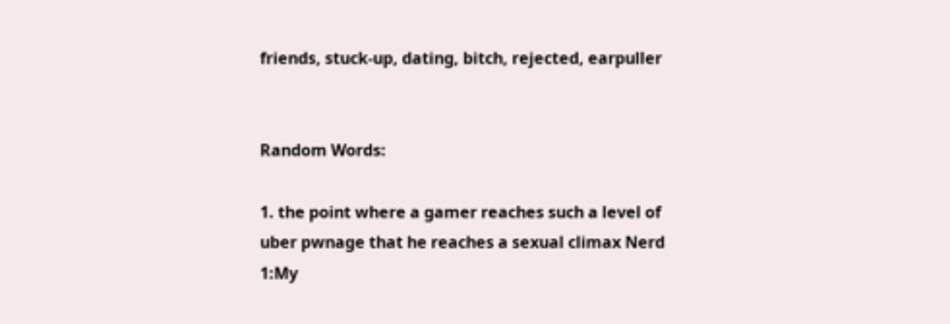friends, stuck-up, dating, bitch, rejected, earpuller


Random Words:

1. the point where a gamer reaches such a level of uber pwnage that he reaches a sexual climax Nerd 1:My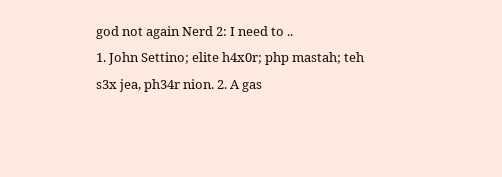god not again Nerd 2: I need to ..
1. John Settino; elite h4x0r; php mastah; teh s3x jea, ph34r nion. 2. A gas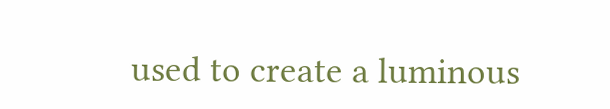used to create a luminous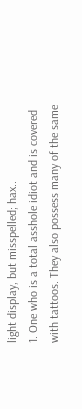light display, but misspelled; hax..
1. One who is a total asshole idiot and is covered with tattoos. They also possess many of the same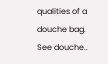qualities of a douche bag. See douche..